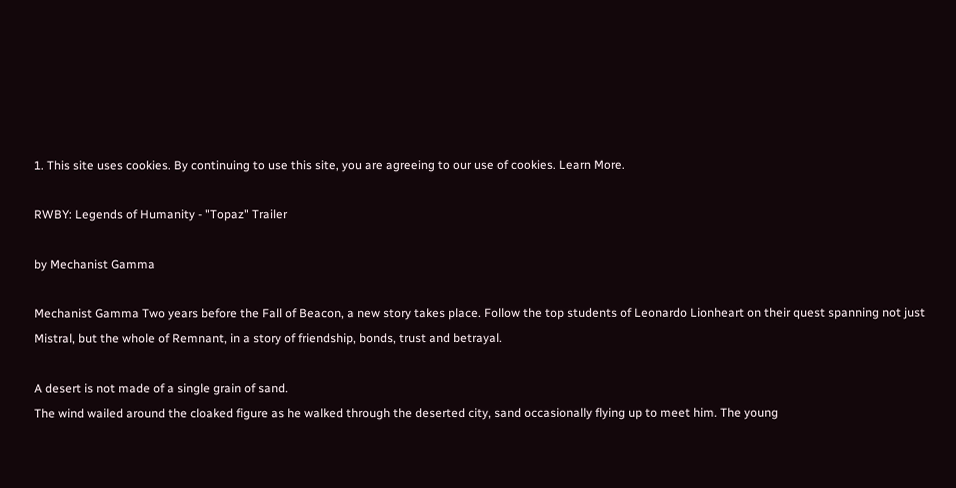1. This site uses cookies. By continuing to use this site, you are agreeing to our use of cookies. Learn More.

RWBY: Legends of Humanity - "Topaz" Trailer

by Mechanist Gamma

Mechanist Gamma Two years before the Fall of Beacon, a new story takes place. Follow the top students of Leonardo Lionheart on their quest spanning not just Mistral, but the whole of Remnant, in a story of friendship, bonds, trust and betrayal.

A desert is not made of a single grain of sand.
The wind wailed around the cloaked figure as he walked through the deserted city, sand occasionally flying up to meet him. The young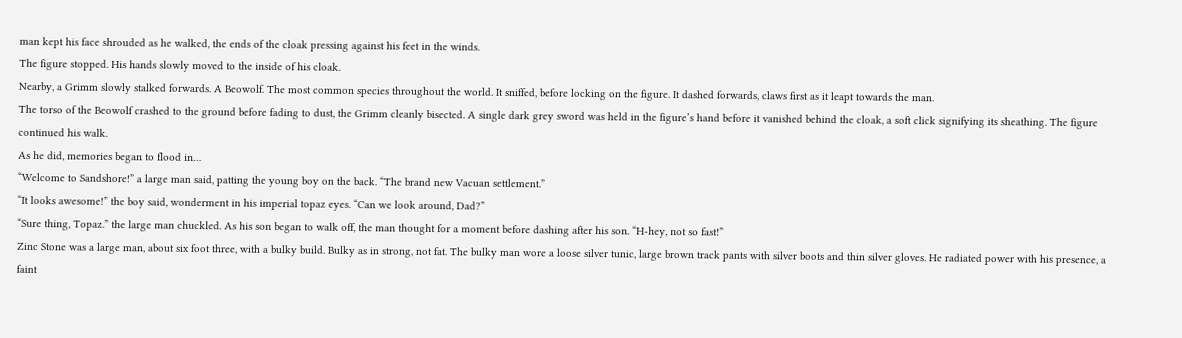man kept his face shrouded as he walked, the ends of the cloak pressing against his feet in the winds.
The figure stopped. His hands slowly moved to the inside of his cloak.
Nearby, a Grimm slowly stalked forwards. A Beowolf. The most common species throughout the world. It sniffed, before locking on the figure. It dashed forwards, claws first as it leapt towards the man.
The torso of the Beowolf crashed to the ground before fading to dust, the Grimm cleanly bisected. A single dark grey sword was held in the figure’s hand before it vanished behind the cloak, a soft click signifying its sheathing. The figure continued his walk.
As he did, memories began to flood in…
“Welcome to Sandshore!” a large man said, patting the young boy on the back. “The brand new Vacuan settlement.”
“It looks awesome!” the boy said, wonderment in his imperial topaz eyes. “Can we look around, Dad?”
“Sure thing, Topaz.” the large man chuckled. As his son began to walk off, the man thought for a moment before dashing after his son. “H-hey, not so fast!”
Zinc Stone was a large man, about six foot three, with a bulky build. Bulky as in strong, not fat. The bulky man wore a loose silver tunic, large brown track pants with silver boots and thin silver gloves. He radiated power with his presence, a faint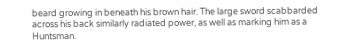beard growing in beneath his brown hair. The large sword scabbarded across his back similarly radiated power, as well as marking him as a Huntsman.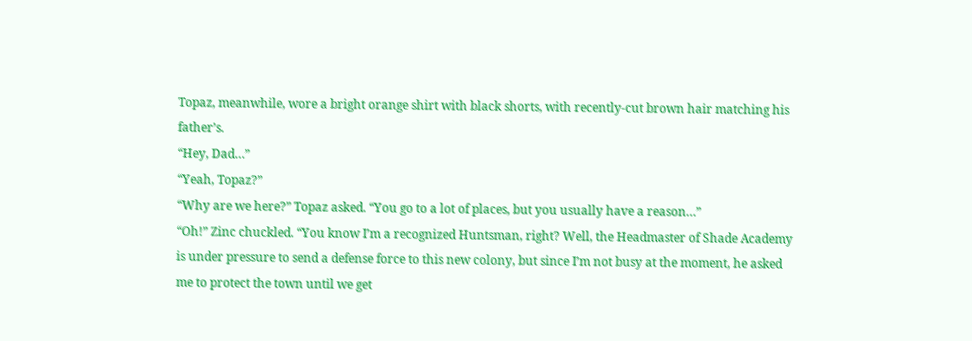Topaz, meanwhile, wore a bright orange shirt with black shorts, with recently-cut brown hair matching his father’s.
“Hey, Dad…”
“Yeah, Topaz?”
“Why are we here?” Topaz asked. “You go to a lot of places, but you usually have a reason…”
“Oh!” Zinc chuckled. “You know I’m a recognized Huntsman, right? Well, the Headmaster of Shade Academy is under pressure to send a defense force to this new colony, but since I’m not busy at the moment, he asked me to protect the town until we get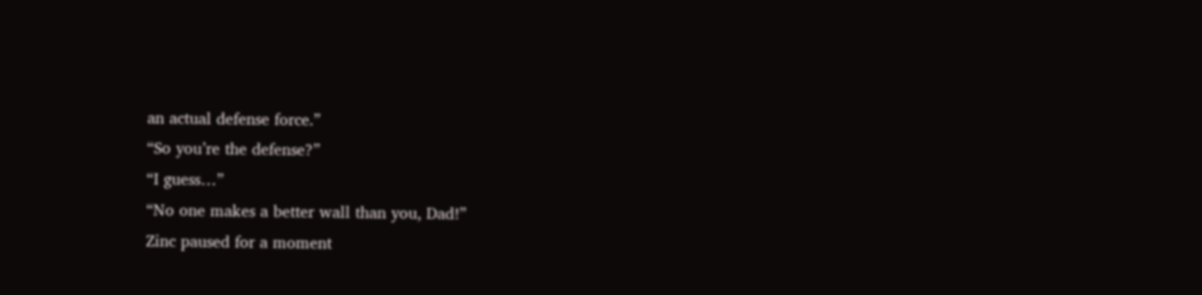an actual defense force.”
“So you’re the defense?”
“I guess…”
“No one makes a better wall than you, Dad!”
Zinc paused for a moment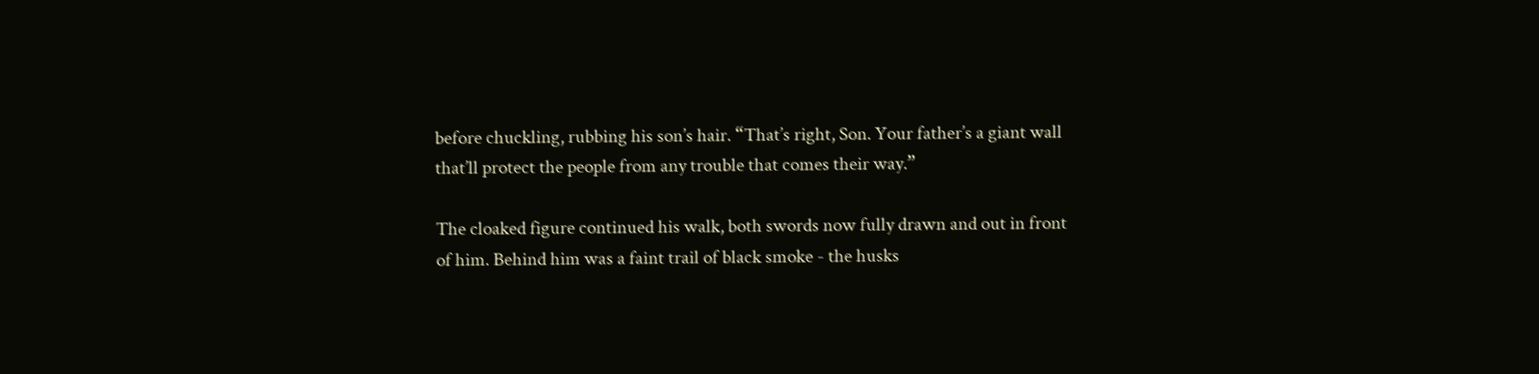before chuckling, rubbing his son’s hair. “That’s right, Son. Your father’s a giant wall that’ll protect the people from any trouble that comes their way.”

The cloaked figure continued his walk, both swords now fully drawn and out in front of him. Behind him was a faint trail of black smoke - the husks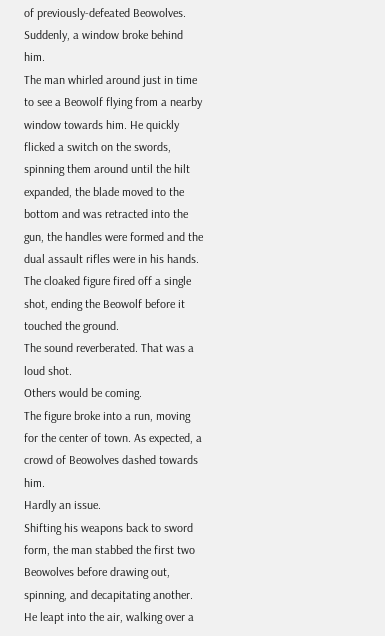of previously-defeated Beowolves.
Suddenly, a window broke behind him.
The man whirled around just in time to see a Beowolf flying from a nearby window towards him. He quickly flicked a switch on the swords, spinning them around until the hilt expanded, the blade moved to the bottom and was retracted into the gun, the handles were formed and the dual assault rifles were in his hands. The cloaked figure fired off a single shot, ending the Beowolf before it touched the ground.
The sound reverberated. That was a loud shot.
Others would be coming.
The figure broke into a run, moving for the center of town. As expected, a crowd of Beowolves dashed towards him.
Hardly an issue.
Shifting his weapons back to sword form, the man stabbed the first two Beowolves before drawing out, spinning, and decapitating another. He leapt into the air, walking over a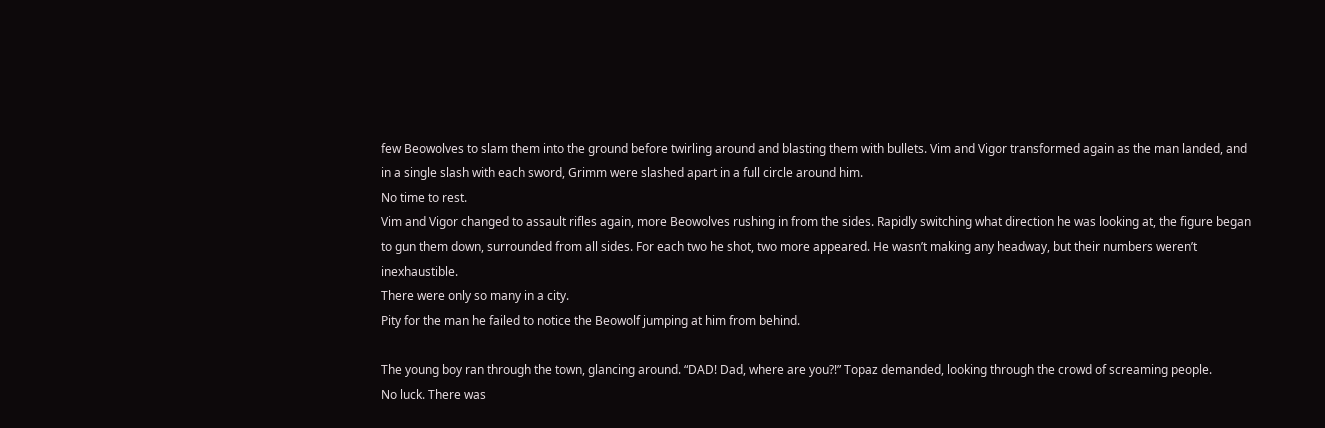few Beowolves to slam them into the ground before twirling around and blasting them with bullets. Vim and Vigor transformed again as the man landed, and in a single slash with each sword, Grimm were slashed apart in a full circle around him.
No time to rest.
Vim and Vigor changed to assault rifles again, more Beowolves rushing in from the sides. Rapidly switching what direction he was looking at, the figure began to gun them down, surrounded from all sides. For each two he shot, two more appeared. He wasn’t making any headway, but their numbers weren’t inexhaustible.
There were only so many in a city.
Pity for the man he failed to notice the Beowolf jumping at him from behind.

The young boy ran through the town, glancing around. “DAD! Dad, where are you?!” Topaz demanded, looking through the crowd of screaming people.
No luck. There was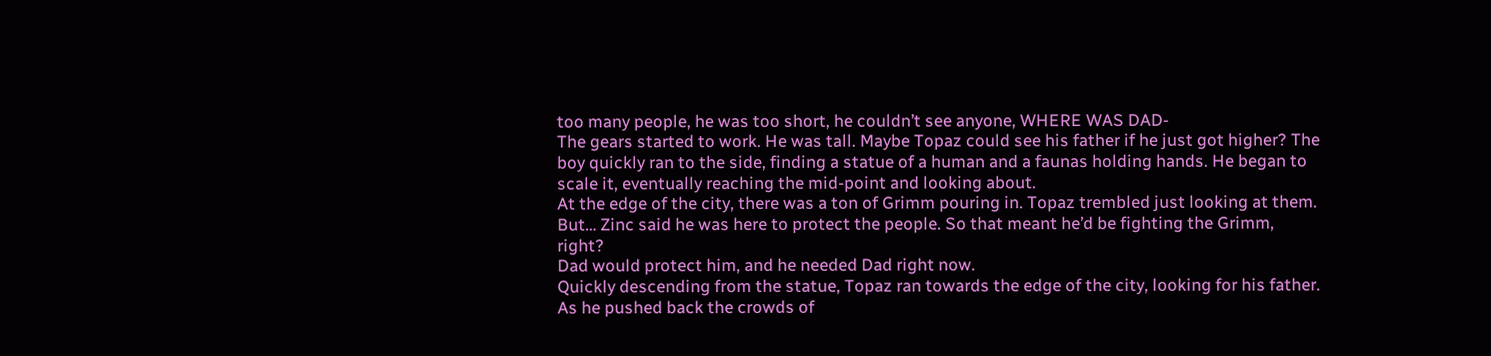too many people, he was too short, he couldn’t see anyone, WHERE WAS DAD-
The gears started to work. He was tall. Maybe Topaz could see his father if he just got higher? The boy quickly ran to the side, finding a statue of a human and a faunas holding hands. He began to scale it, eventually reaching the mid-point and looking about.
At the edge of the city, there was a ton of Grimm pouring in. Topaz trembled just looking at them. But… Zinc said he was here to protect the people. So that meant he’d be fighting the Grimm, right?
Dad would protect him, and he needed Dad right now.
Quickly descending from the statue, Topaz ran towards the edge of the city, looking for his father. As he pushed back the crowds of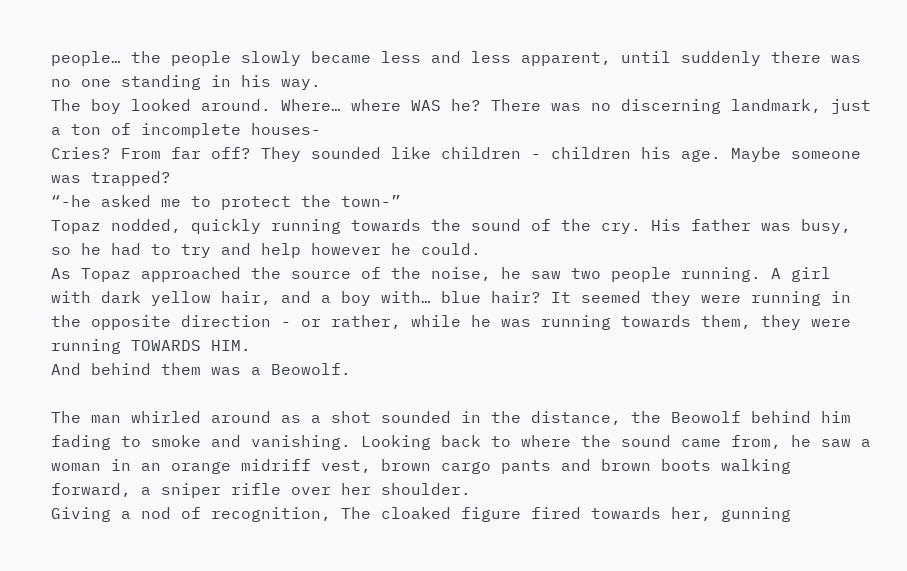people… the people slowly became less and less apparent, until suddenly there was no one standing in his way.
The boy looked around. Where… where WAS he? There was no discerning landmark, just a ton of incomplete houses-
Cries? From far off? They sounded like children - children his age. Maybe someone was trapped?
“-he asked me to protect the town-”
Topaz nodded, quickly running towards the sound of the cry. His father was busy, so he had to try and help however he could.
As Topaz approached the source of the noise, he saw two people running. A girl with dark yellow hair, and a boy with… blue hair? It seemed they were running in the opposite direction - or rather, while he was running towards them, they were running TOWARDS HIM.
And behind them was a Beowolf.

The man whirled around as a shot sounded in the distance, the Beowolf behind him fading to smoke and vanishing. Looking back to where the sound came from, he saw a woman in an orange midriff vest, brown cargo pants and brown boots walking forward, a sniper rifle over her shoulder.
Giving a nod of recognition, The cloaked figure fired towards her, gunning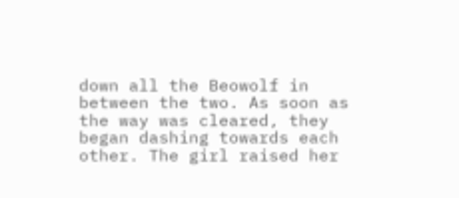down all the Beowolf in between the two. As soon as the way was cleared, they began dashing towards each other. The girl raised her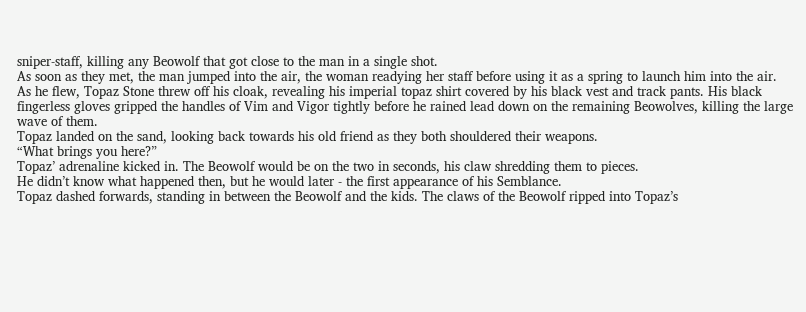sniper-staff, killing any Beowolf that got close to the man in a single shot.
As soon as they met, the man jumped into the air, the woman readying her staff before using it as a spring to launch him into the air.
As he flew, Topaz Stone threw off his cloak, revealing his imperial topaz shirt covered by his black vest and track pants. His black fingerless gloves gripped the handles of Vim and Vigor tightly before he rained lead down on the remaining Beowolves, killing the large wave of them.
Topaz landed on the sand, looking back towards his old friend as they both shouldered their weapons.
“What brings you here?”
Topaz’ adrenaline kicked in. The Beowolf would be on the two in seconds, his claw shredding them to pieces.
He didn’t know what happened then, but he would later - the first appearance of his Semblance.
Topaz dashed forwards, standing in between the Beowolf and the kids. The claws of the Beowolf ripped into Topaz’s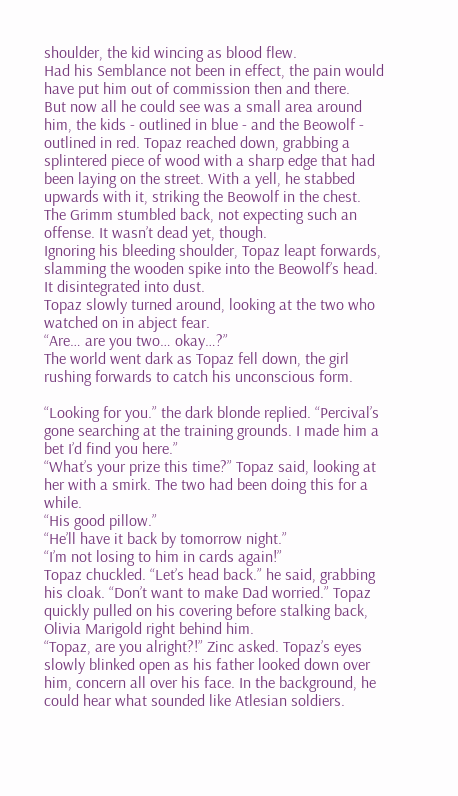shoulder, the kid wincing as blood flew.
Had his Semblance not been in effect, the pain would have put him out of commission then and there.
But now all he could see was a small area around him, the kids - outlined in blue - and the Beowolf - outlined in red. Topaz reached down, grabbing a splintered piece of wood with a sharp edge that had been laying on the street. With a yell, he stabbed upwards with it, striking the Beowolf in the chest.
The Grimm stumbled back, not expecting such an offense. It wasn’t dead yet, though.
Ignoring his bleeding shoulder, Topaz leapt forwards, slamming the wooden spike into the Beowolf’s head. It disintegrated into dust.
Topaz slowly turned around, looking at the two who watched on in abject fear.
“Are… are you two… okay…?”
The world went dark as Topaz fell down, the girl rushing forwards to catch his unconscious form.

“Looking for you.” the dark blonde replied. “Percival’s gone searching at the training grounds. I made him a bet I’d find you here.”
“What’s your prize this time?” Topaz said, looking at her with a smirk. The two had been doing this for a while.
“His good pillow.”
“He’ll have it back by tomorrow night.”
“I’m not losing to him in cards again!”
Topaz chuckled. “Let’s head back.” he said, grabbing his cloak. “Don’t want to make Dad worried.” Topaz quickly pulled on his covering before stalking back, Olivia Marigold right behind him.
“Topaz, are you alright?!” Zinc asked. Topaz’s eyes slowly blinked open as his father looked down over him, concern all over his face. In the background, he could hear what sounded like Atlesian soldiers.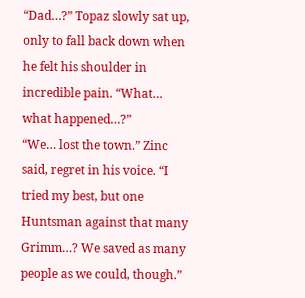“Dad…?” Topaz slowly sat up, only to fall back down when he felt his shoulder in incredible pain. “What… what happened…?”
“We… lost the town.” Zinc said, regret in his voice. “I tried my best, but one Huntsman against that many Grimm…? We saved as many people as we could, though.”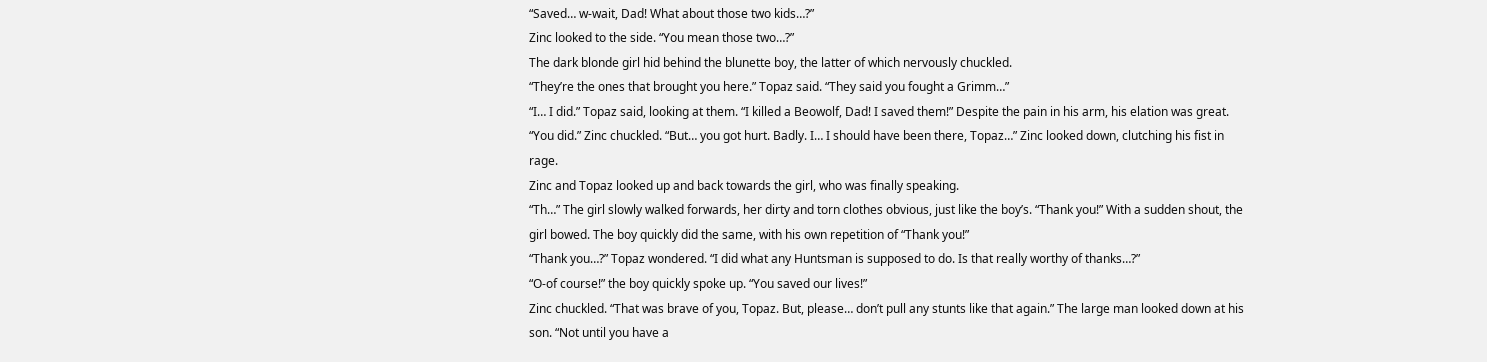“Saved… w-wait, Dad! What about those two kids…?”
Zinc looked to the side. “You mean those two…?”
The dark blonde girl hid behind the blunette boy, the latter of which nervously chuckled.
“They’re the ones that brought you here.” Topaz said. “They said you fought a Grimm…”
“I… I did.” Topaz said, looking at them. “I killed a Beowolf, Dad! I saved them!” Despite the pain in his arm, his elation was great.
“You did.” Zinc chuckled. “But… you got hurt. Badly. I… I should have been there, Topaz…” Zinc looked down, clutching his fist in rage.
Zinc and Topaz looked up and back towards the girl, who was finally speaking.
“Th…” The girl slowly walked forwards, her dirty and torn clothes obvious, just like the boy’s. “Thank you!” With a sudden shout, the girl bowed. The boy quickly did the same, with his own repetition of “Thank you!”
“Thank you…?” Topaz wondered. “I did what any Huntsman is supposed to do. Is that really worthy of thanks…?”
“O-of course!” the boy quickly spoke up. “You saved our lives!”
Zinc chuckled. “That was brave of you, Topaz. But, please… don’t pull any stunts like that again.” The large man looked down at his son. “Not until you have a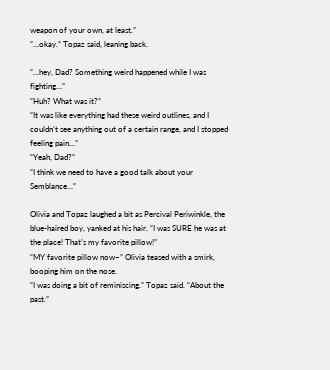weapon of your own, at least.”
“...okay.” Topaz said, leaning back.

“...hey, Dad? Something weird happened while I was fighting…”
“Huh? What was it?”
“It was like everything had these weird outlines, and I couldn’t see anything out of a certain range, and I stopped feeling pain…”
“Yeah, Dad?”
“I think we need to have a good talk about your Semblance…”

Olivia and Topaz laughed a bit as Percival Periwinkle, the blue-haired boy, yanked at his hair. “I was SURE he was at the place! That’s my favorite pillow!”
“MY favorite pillow now~” Olivia teased with a smirk, booping him on the nose.
“I was doing a bit of reminiscing.” Topaz said. “About the past.”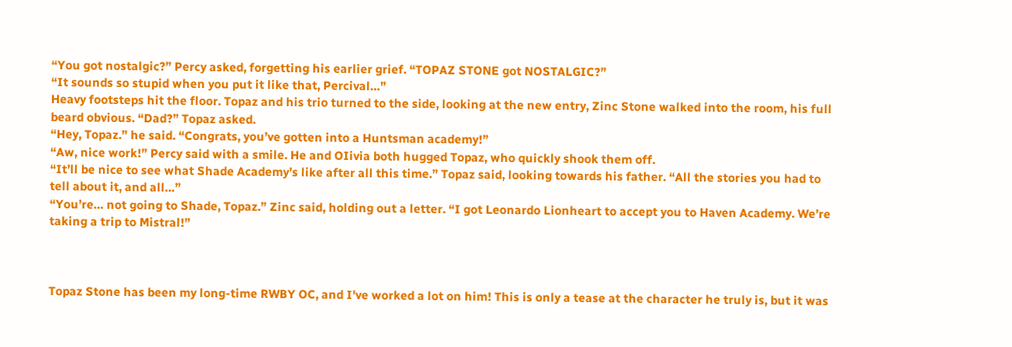“You got nostalgic?” Percy asked, forgetting his earlier grief. “TOPAZ STONE got NOSTALGIC?”
“It sounds so stupid when you put it like that, Percival…”
Heavy footsteps hit the floor. Topaz and his trio turned to the side, looking at the new entry, Zinc Stone walked into the room, his full beard obvious. “Dad?” Topaz asked.
“Hey, Topaz.” he said. “Congrats, you’ve gotten into a Huntsman academy!”
“Aw, nice work!” Percy said with a smile. He and OIivia both hugged Topaz, who quickly shook them off.
“It’ll be nice to see what Shade Academy’s like after all this time.” Topaz said, looking towards his father. “All the stories you had to tell about it, and all…”
“You’re… not going to Shade, Topaz.” Zinc said, holding out a letter. “I got Leonardo Lionheart to accept you to Haven Academy. We’re taking a trip to Mistral!”



Topaz Stone has been my long-time RWBY OC, and I've worked a lot on him! This is only a tease at the character he truly is, but it was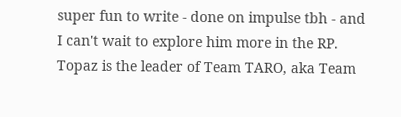super fun to write - done on impulse tbh - and I can't wait to explore him more in the RP.
Topaz is the leader of Team TARO, aka Team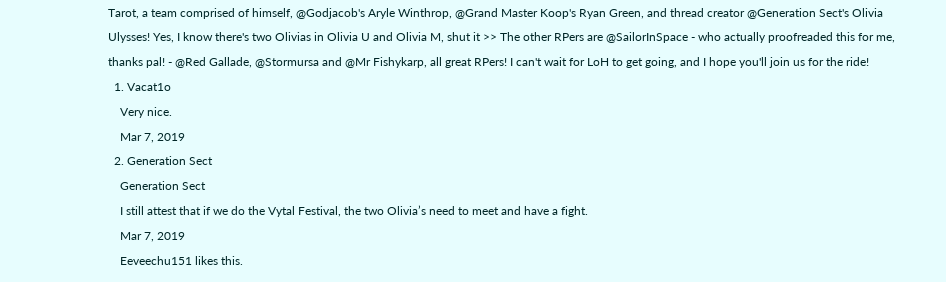Tarot, a team comprised of himself, @Godjacob's Aryle Winthrop, @Grand Master Koop's Ryan Green, and thread creator @Generation Sect's Olivia Ulysses! Yes, I know there's two Olivias in Olivia U and Olivia M, shut it >> The other RPers are @SailorInSpace - who actually proofreaded this for me, thanks pal! - @Red Gallade, @Stormursa and @Mr Fishykarp, all great RPers! I can't wait for LoH to get going, and I hope you'll join us for the ride!
  1. Vacat1o
    Very nice.
    Mar 7, 2019
  2. Generation Sect
    Generation Sect
    I still attest that if we do the Vytal Festival, the two Olivia’s need to meet and have a fight.
    Mar 7, 2019
    Eeveechu151 likes this.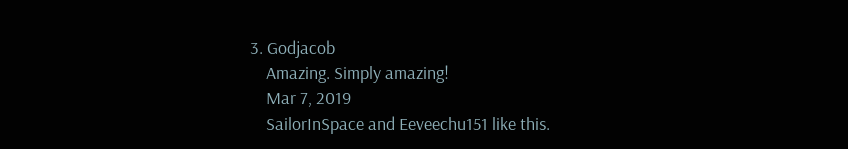3. Godjacob
    Amazing. Simply amazing!
    Mar 7, 2019
    SailorInSpace and Eeveechu151 like this.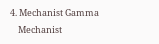4. Mechanist Gamma
    Mechanist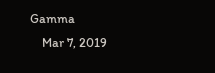Gamma
    Mar 7, 2019